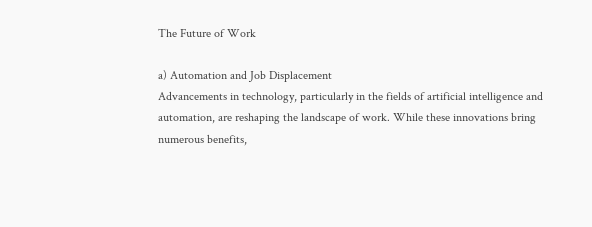The Future of Work

a) Automation and Job Displacement
Advancements in technology, particularly in the fields of artificial intelligence and automation, are reshaping the landscape of work. While these innovations bring numerous benefits,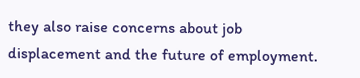they also raise concerns about job displacement and the future of employment.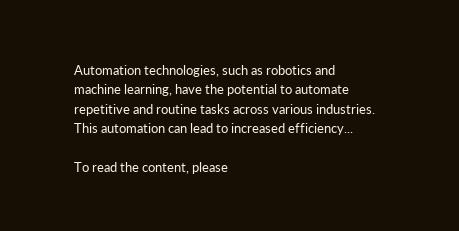Automation technologies, such as robotics and machine learning, have the potential to automate repetitive and routine tasks across various industries. This automation can lead to increased efficiency...

To read the content, please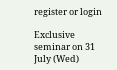register or login

Exclusive seminar on 31 July (Wed)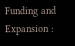Funding and Expansion :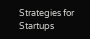Strategies for Startups